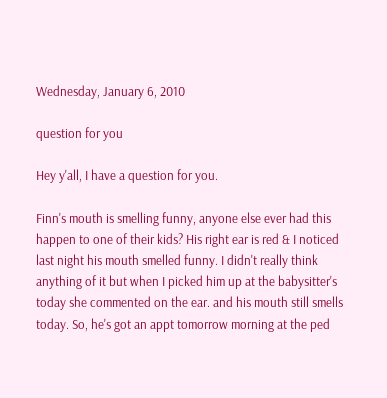Wednesday, January 6, 2010

question for you

Hey y'all, I have a question for you.

Finn's mouth is smelling funny, anyone else ever had this happen to one of their kids? His right ear is red & I noticed last night his mouth smelled funny. I didn't really think anything of it but when I picked him up at the babysitter's today she commented on the ear. and his mouth still smells today. So, he's got an appt tomorrow morning at the ped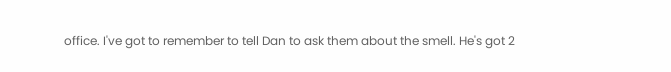office. I've got to remember to tell Dan to ask them about the smell. He's got 2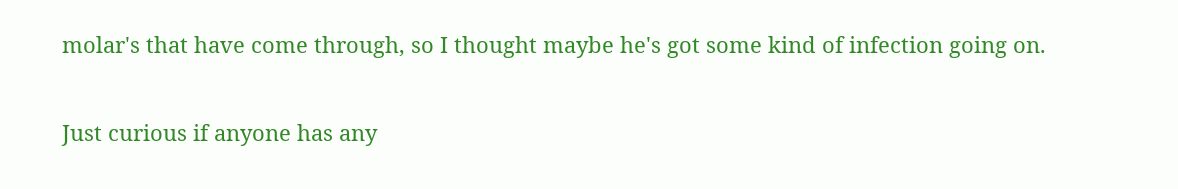molar's that have come through, so I thought maybe he's got some kind of infection going on.

Just curious if anyone has any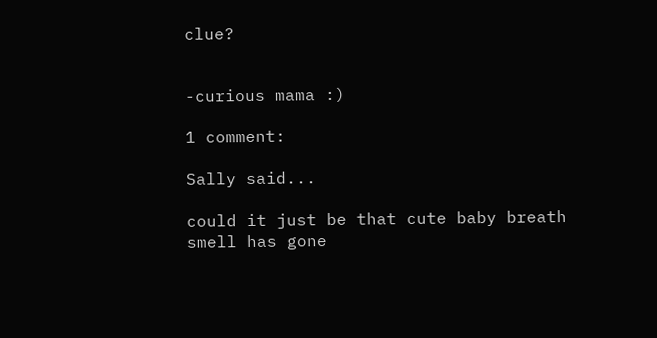clue?


-curious mama :)

1 comment:

Sally said...

could it just be that cute baby breath smell has gone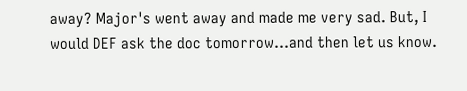away? Major's went away and made me very sad. But, I would DEF ask the doc tomorrow...and then let us know.